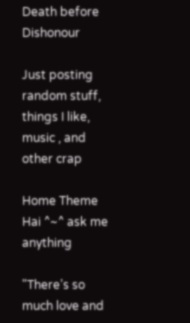Death before Dishonour

Just posting random stuff, things I like, music , and other crap

Home Theme Hai ^~^ ask me anything

"There’s so much love and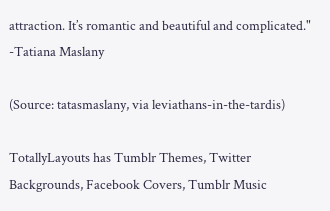attraction. It’s romantic and beautiful and complicated." -Tatiana Maslany

(Source: tatasmaslany, via leviathans-in-the-tardis)

TotallyLayouts has Tumblr Themes, Twitter Backgrounds, Facebook Covers, Tumblr Music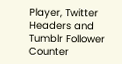Player, Twitter Headers and Tumblr Follower Counter